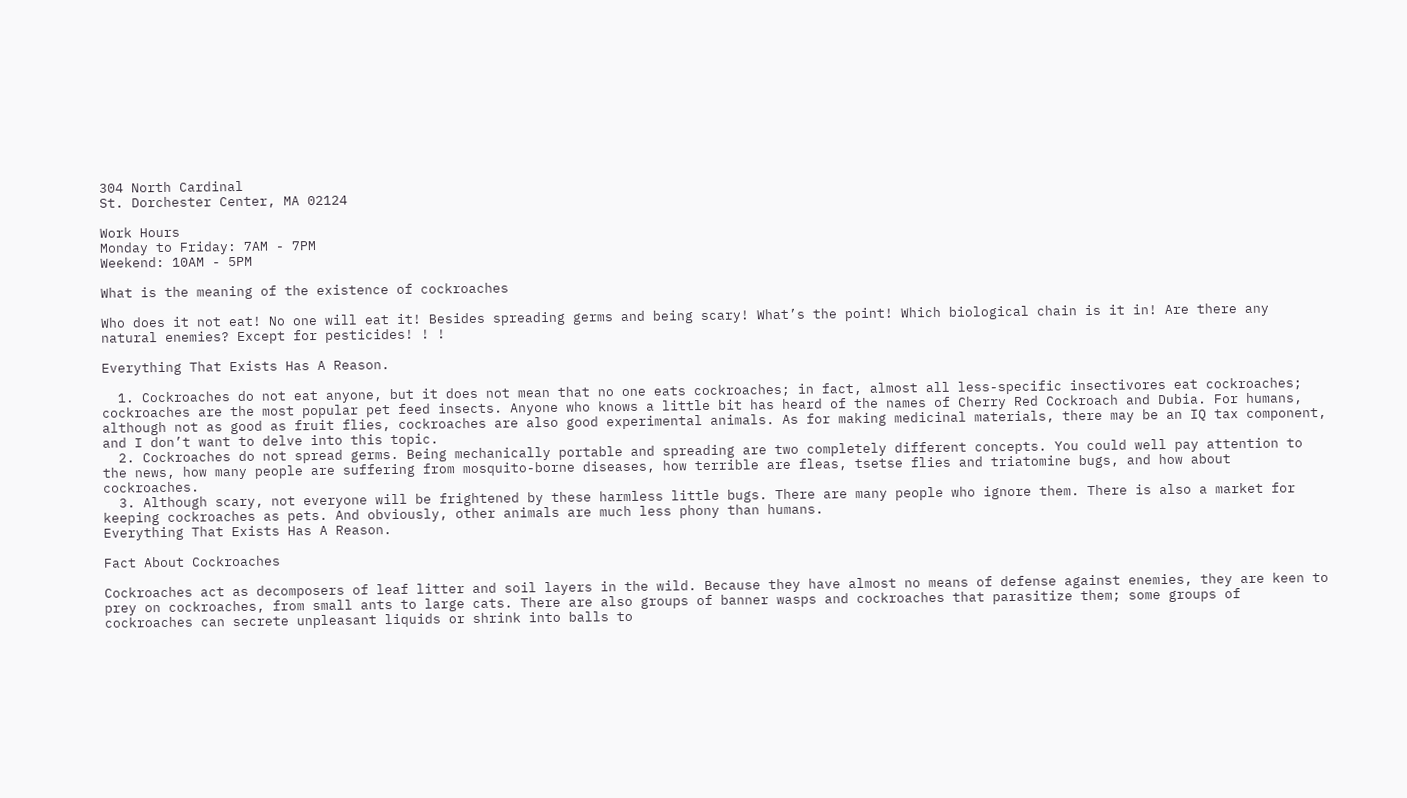304 North Cardinal
St. Dorchester Center, MA 02124

Work Hours
Monday to Friday: 7AM - 7PM
Weekend: 10AM - 5PM

What is the meaning of the existence of cockroaches

Who does it not eat! No one will eat it! Besides spreading germs and being scary! What’s the point! Which biological chain is it in! Are there any natural enemies? Except for pesticides! ! !

Everything That Exists Has A Reason.

  1. Cockroaches do not eat anyone, but it does not mean that no one eats cockroaches; in fact, almost all less-specific insectivores eat cockroaches; cockroaches are the most popular pet feed insects. Anyone who knows a little bit has heard of the names of Cherry Red Cockroach and Dubia. For humans, although not as good as fruit flies, cockroaches are also good experimental animals. As for making medicinal materials, there may be an IQ tax component, and I don’t want to delve into this topic.
  2. Cockroaches do not spread germs. Being mechanically portable and spreading are two completely different concepts. You could well pay attention to the news, how many people are suffering from mosquito-borne diseases, how terrible are fleas, tsetse flies and triatomine bugs, and how about cockroaches.
  3. Although scary, not everyone will be frightened by these harmless little bugs. There are many people who ignore them. There is also a market for keeping cockroaches as pets. And obviously, other animals are much less phony than humans.
Everything That Exists Has A Reason.

Fact About Cockroaches

Cockroaches act as decomposers of leaf litter and soil layers in the wild. Because they have almost no means of defense against enemies, they are keen to prey on cockroaches, from small ants to large cats. There are also groups of banner wasps and cockroaches that parasitize them; some groups of cockroaches can secrete unpleasant liquids or shrink into balls to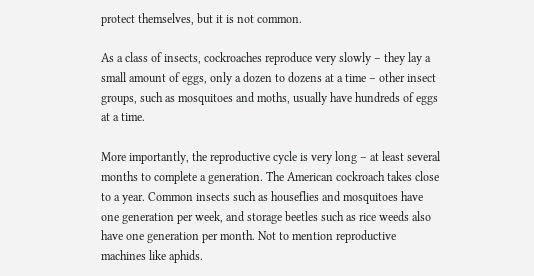protect themselves, but it is not common.

As a class of insects, cockroaches reproduce very slowly – they lay a small amount of eggs, only a dozen to dozens at a time – other insect groups, such as mosquitoes and moths, usually have hundreds of eggs at a time.

More importantly, the reproductive cycle is very long – at least several months to complete a generation. The American cockroach takes close to a year. Common insects such as houseflies and mosquitoes have one generation per week, and storage beetles such as rice weeds also have one generation per month. Not to mention reproductive machines like aphids.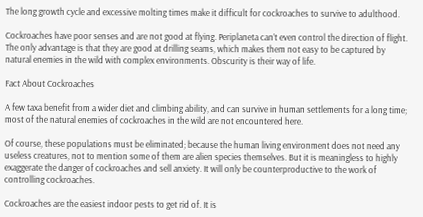The long growth cycle and excessive molting times make it difficult for cockroaches to survive to adulthood.

Cockroaches have poor senses and are not good at flying. Periplaneta can’t even control the direction of flight. The only advantage is that they are good at drilling seams, which makes them not easy to be captured by natural enemies in the wild with complex environments. Obscurity is their way of life.

Fact About Cockroaches

A few taxa benefit from a wider diet and climbing ability, and can survive in human settlements for a long time; most of the natural enemies of cockroaches in the wild are not encountered here.

Of course, these populations must be eliminated; because the human living environment does not need any useless creatures, not to mention some of them are alien species themselves. But it is meaningless to highly exaggerate the danger of cockroaches and sell anxiety. It will only be counterproductive to the work of controlling cockroaches.

Cockroaches are the easiest indoor pests to get rid of. It is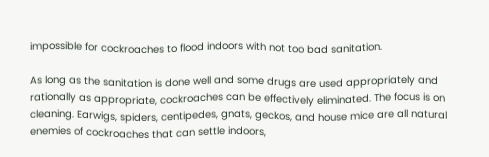impossible for cockroaches to flood indoors with not too bad sanitation.

As long as the sanitation is done well and some drugs are used appropriately and rationally as appropriate, cockroaches can be effectively eliminated. The focus is on cleaning. Earwigs, spiders, centipedes, gnats, geckos, and house mice are all natural enemies of cockroaches that can settle indoors,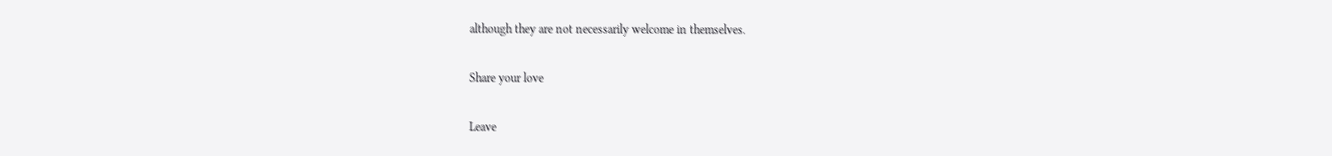although they are not necessarily welcome in themselves.

Share your love

Leave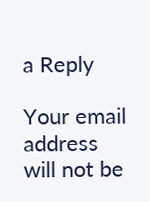a Reply

Your email address will not be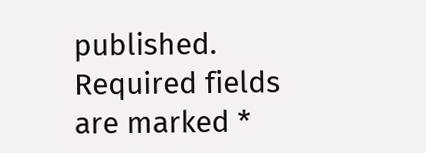published. Required fields are marked *